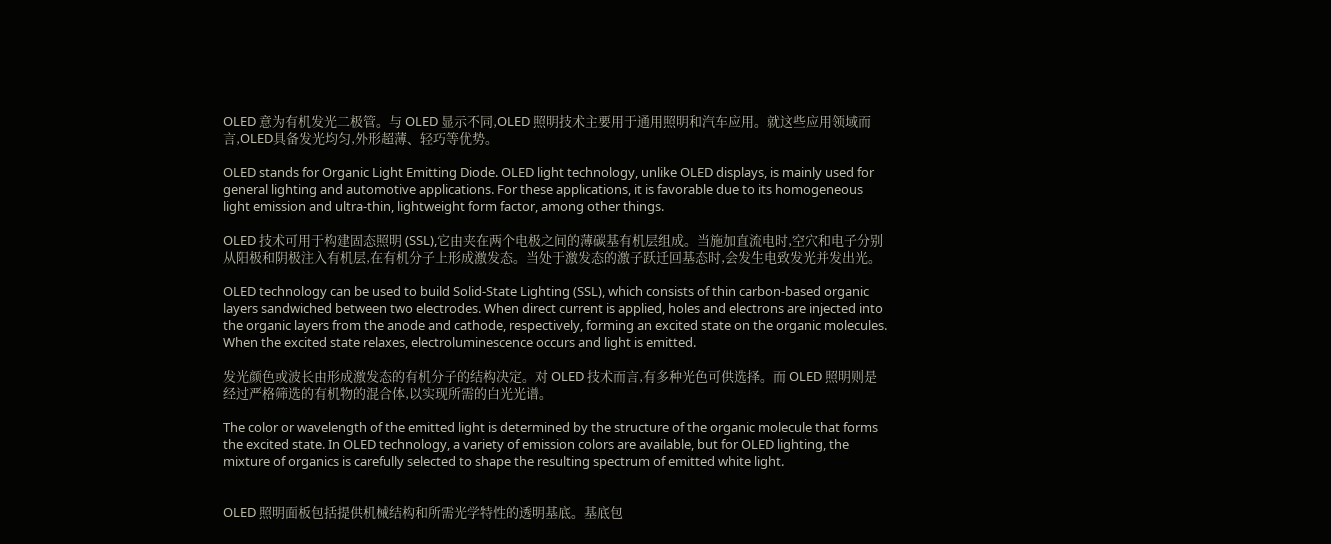OLED 意为有机发光二极管。与 OLED 显示不同,OLED 照明技术主要用于通用照明和汽车应用。就这些应用领域而言,OLED具备发光均匀,外形超薄、轻巧等优势。

OLED stands for Organic Light Emitting Diode. OLED light technology, unlike OLED displays, is mainly used for general lighting and automotive applications. For these applications, it is favorable due to its homogeneous light emission and ultra-thin, lightweight form factor, among other things.

OLED 技术可用于构建固态照明 (SSL),它由夹在两个电极之间的薄碳基有机层组成。当施加直流电时,空穴和电子分别从阳极和阴极注入有机层,在有机分子上形成激发态。当处于激发态的激子跃迁回基态时,会发生电致发光并发出光。

OLED technology can be used to build Solid-State Lighting (SSL), which consists of thin carbon-based organic layers sandwiched between two electrodes. When direct current is applied, holes and electrons are injected into the organic layers from the anode and cathode, respectively, forming an excited state on the organic molecules. When the excited state relaxes, electroluminescence occurs and light is emitted.

发光颜色或波长由形成激发态的有机分子的结构决定。对 OLED 技术而言,有多种光色可供选择。而 OLED 照明则是经过严格筛选的有机物的混合体,以实现所需的白光光谱。

The color or wavelength of the emitted light is determined by the structure of the organic molecule that forms the excited state. In OLED technology, a variety of emission colors are available, but for OLED lighting, the mixture of organics is carefully selected to shape the resulting spectrum of emitted white light.


OLED 照明面板包括提供机械结构和所需光学特性的透明基底。基底包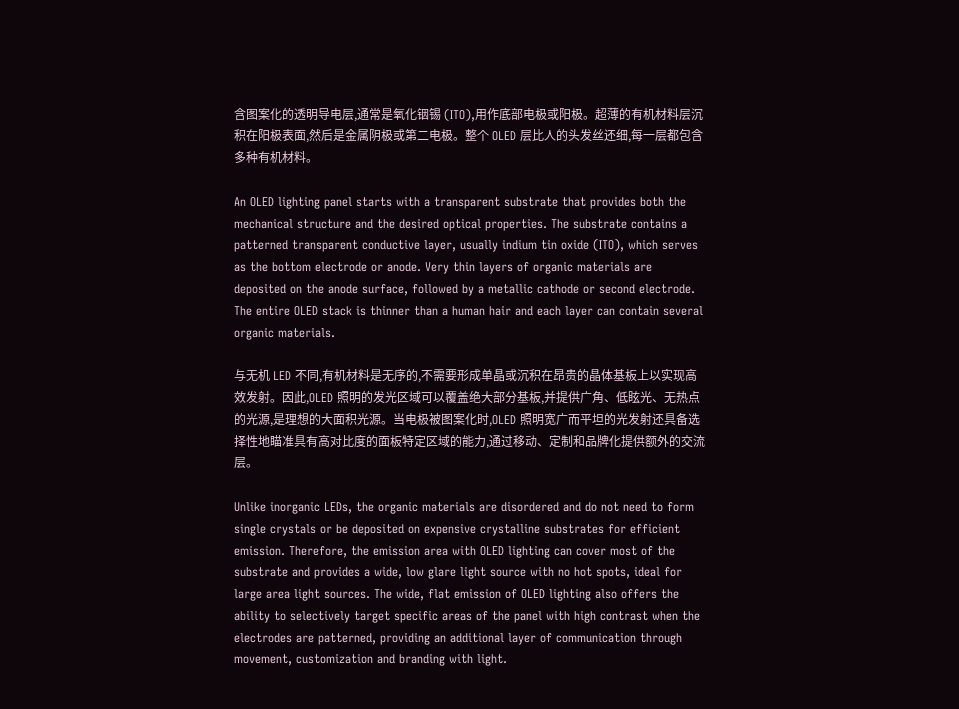含图案化的透明导电层,通常是氧化铟锡 (ITO),用作底部电极或阳极。超薄的有机材料层沉积在阳极表面,然后是金属阴极或第二电极。整个 OLED 层比人的头发丝还细,每一层都包含多种有机材料。

An OLED lighting panel starts with a transparent substrate that provides both the mechanical structure and the desired optical properties. The substrate contains a patterned transparent conductive layer, usually indium tin oxide (ITO), which serves as the bottom electrode or anode. Very thin layers of organic materials are deposited on the anode surface, followed by a metallic cathode or second electrode. The entire OLED stack is thinner than a human hair and each layer can contain several organic materials.

与无机 LED 不同,有机材料是无序的,不需要形成单晶或沉积在昂贵的晶体基板上以实现高效发射。因此,OLED 照明的发光区域可以覆盖绝大部分基板,并提供广角、低眩光、无热点的光源,是理想的大面积光源。当电极被图案化时,OLED 照明宽广而平坦的光发射还具备选择性地瞄准具有高对比度的面板特定区域的能力,通过移动、定制和品牌化提供额外的交流层。

Unlike inorganic LEDs, the organic materials are disordered and do not need to form single crystals or be deposited on expensive crystalline substrates for efficient emission. Therefore, the emission area with OLED lighting can cover most of the substrate and provides a wide, low glare light source with no hot spots, ideal for large area light sources. The wide, flat emission of OLED lighting also offers the ability to selectively target specific areas of the panel with high contrast when the electrodes are patterned, providing an additional layer of communication through movement, customization and branding with light.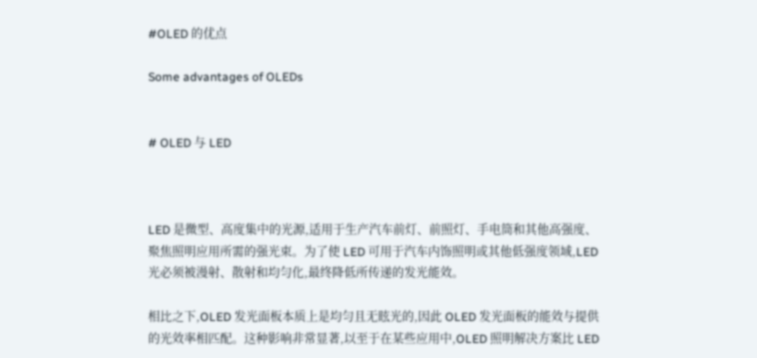#OLED 的优点

Some advantages of OLEDs


# OLED 与 LED



LED 是微型、高度集中的光源,适用于生产汽车前灯、前照灯、手电筒和其他高强度、聚焦照明应用所需的强光束。为了使 LED 可用于汽车内饰照明或其他低强度领域,LED 光必须被漫射、散射和均匀化,最终降低所传递的发光能效。

相比之下,OLED 发光面板本质上是均匀且无眩光的,因此 OLED 发光面板的能效与提供的光效率相匹配。这种影响非常显著,以至于在某些应用中,OLED 照明解决方案比 LED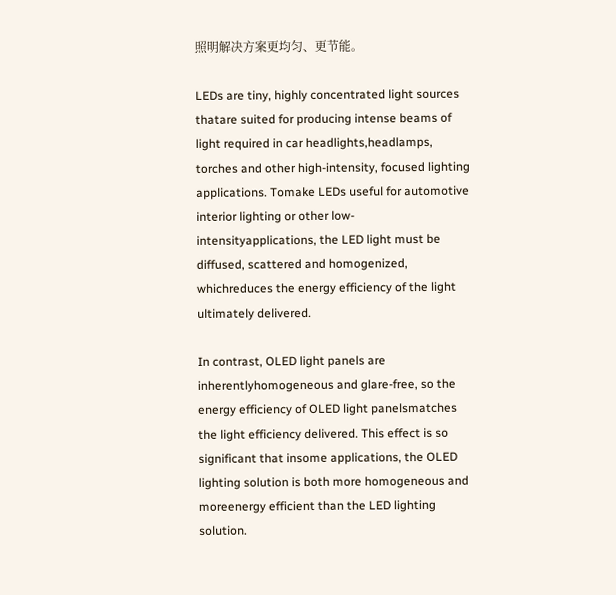照明解决方案更均匀、更节能。

LEDs are tiny, highly concentrated light sources thatare suited for producing intense beams of light required in car headlights,headlamps, torches and other high-intensity, focused lighting applications. Tomake LEDs useful for automotive interior lighting or other low-intensityapplications, the LED light must be diffused, scattered and homogenized, whichreduces the energy efficiency of the light ultimately delivered.

In contrast, OLED light panels are inherentlyhomogeneous and glare-free, so the energy efficiency of OLED light panelsmatches the light efficiency delivered. This effect is so significant that insome applications, the OLED lighting solution is both more homogeneous and moreenergy efficient than the LED lighting solution.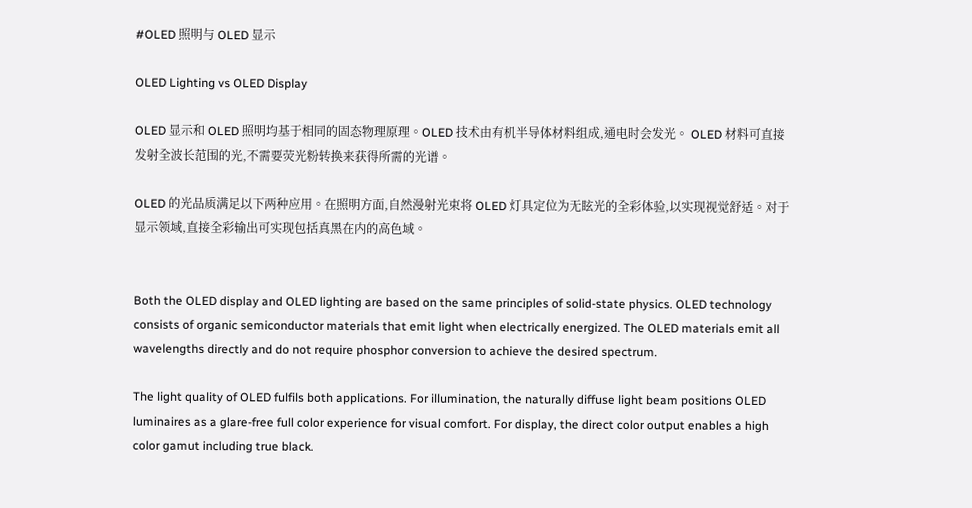#OLED 照明与 OLED 显示

OLED Lighting vs OLED Display

OLED 显示和 OLED 照明均基于相同的固态物理原理。OLED 技术由有机半导体材料组成,通电时会发光。 OLED 材料可直接发射全波长范围的光,不需要荧光粉转换来获得所需的光谱。

OLED 的光品质满足以下两种应用。在照明方面,自然漫射光束将 OLED 灯具定位为无眩光的全彩体验,以实现视觉舒适。对于显示领域,直接全彩输出可实现包括真黑在内的高色域。


Both the OLED display and OLED lighting are based on the same principles of solid-state physics. OLED technology consists of organic semiconductor materials that emit light when electrically energized. The OLED materials emit all wavelengths directly and do not require phosphor conversion to achieve the desired spectrum.

The light quality of OLED fulfils both applications. For illumination, the naturally diffuse light beam positions OLED luminaires as a glare-free full color experience for visual comfort. For display, the direct color output enables a high color gamut including true black.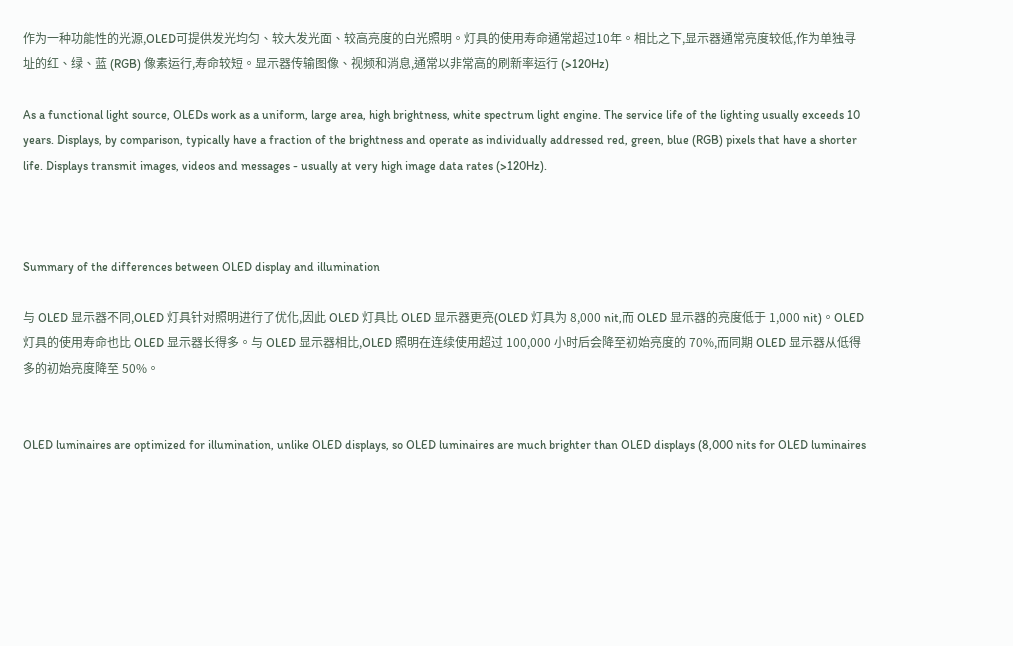作为一种功能性的光源,OLED可提供发光均匀、较大发光面、较高亮度的白光照明。灯具的使用寿命通常超过10年。相比之下,显示器通常亮度较低,作为单独寻址的红、绿、蓝 (RGB) 像素运行,寿命较短。显示器传输图像、视频和消息,通常以非常高的刷新率运行 (>120Hz)

As a functional light source, OLEDs work as a uniform, large area, high brightness, white spectrum light engine. The service life of the lighting usually exceeds 10 years. Displays, by comparison, typically have a fraction of the brightness and operate as individually addressed red, green, blue (RGB) pixels that have a shorter life. Displays transmit images, videos and messages - usually at very high image data rates (>120Hz).



Summary of the differences between OLED display and illumination

与 OLED 显示器不同,OLED 灯具针对照明进行了优化,因此 OLED 灯具比 OLED 显示器更亮(OLED 灯具为 8,000 nit,而 OLED 显示器的亮度低于 1,000 nit)。OLED 灯具的使用寿命也比 OLED 显示器长得多。与 OLED 显示器相比,OLED 照明在连续使用超过 100,000 小时后会降至初始亮度的 70%,而同期 OLED 显示器从低得多的初始亮度降至 50%。


OLED luminaires are optimized for illumination, unlike OLED displays, so OLED luminaires are much brighter than OLED displays (8,000 nits for OLED luminaires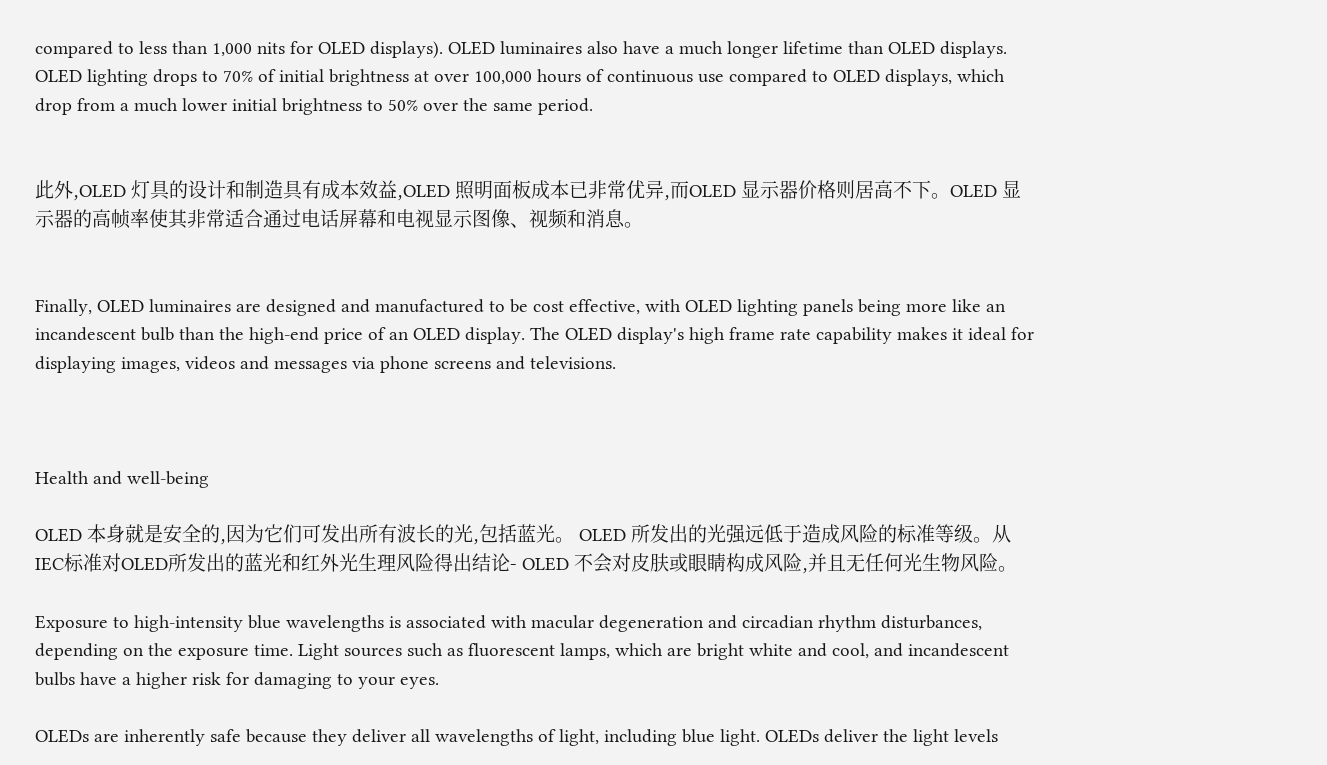compared to less than 1,000 nits for OLED displays). OLED luminaires also have a much longer lifetime than OLED displays. OLED lighting drops to 70% of initial brightness at over 100,000 hours of continuous use compared to OLED displays, which drop from a much lower initial brightness to 50% over the same period.


此外,OLED 灯具的设计和制造具有成本效益,OLED 照明面板成本已非常优异,而OLED 显示器价格则居高不下。OLED 显示器的高帧率使其非常适合通过电话屏幕和电视显示图像、视频和消息。


Finally, OLED luminaires are designed and manufactured to be cost effective, with OLED lighting panels being more like an incandescent bulb than the high-end price of an OLED display. The OLED display's high frame rate capability makes it ideal for displaying images, videos and messages via phone screens and televisions.



Health and well-being

OLED 本身就是安全的,因为它们可发出所有波长的光,包括蓝光。 OLED 所发出的光强远低于造成风险的标准等级。从IEC标准对OLED所发出的蓝光和红外光生理风险得出结论- OLED 不会对皮肤或眼睛构成风险,并且无任何光生物风险。

Exposure to high-intensity blue wavelengths is associated with macular degeneration and circadian rhythm disturbances, depending on the exposure time. Light sources such as fluorescent lamps, which are bright white and cool, and incandescent bulbs have a higher risk for damaging to your eyes.

OLEDs are inherently safe because they deliver all wavelengths of light, including blue light. OLEDs deliver the light levels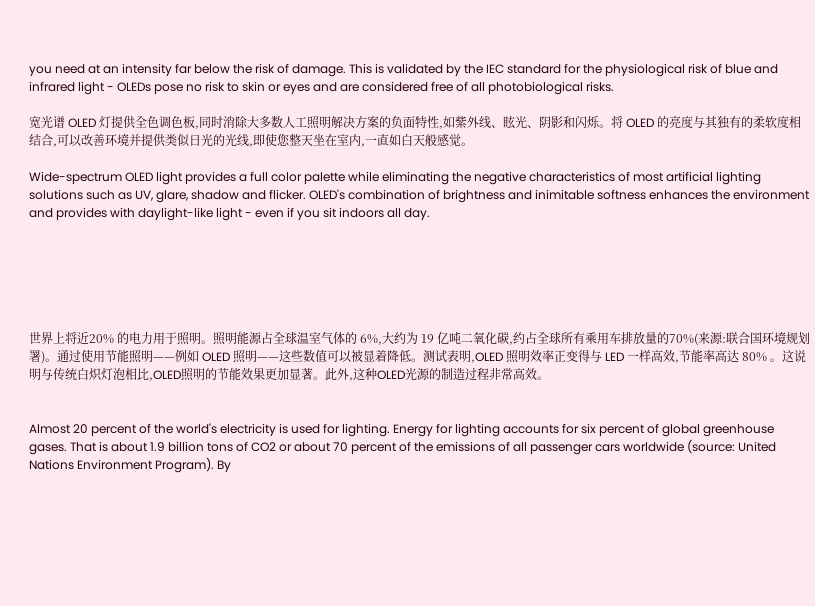you need at an intensity far below the risk of damage. This is validated by the IEC standard for the physiological risk of blue and infrared light - OLEDs pose no risk to skin or eyes and are considered free of all photobiological risks.

宽光谱 OLED 灯提供全色调色板,同时消除大多数人工照明解决方案的负面特性,如紫外线、眩光、阴影和闪烁。将 OLED 的亮度与其独有的柔软度相结合,可以改善环境并提供类似日光的光线,即使您整天坐在室内,一直如白天般感觉。

Wide-spectrum OLED light provides a full color palette while eliminating the negative characteristics of most artificial lighting solutions such as UV, glare, shadow and flicker. OLED's combination of brightness and inimitable softness enhances the environment and provides with daylight-like light - even if you sit indoors all day.






世界上将近20% 的电力用于照明。照明能源占全球温室气体的 6%,大约为 19 亿吨二氧化碳,约占全球所有乘用车排放量的70%(来源:联合国环境规划署)。通过使用节能照明——例如 OLED 照明——这些数值可以被显着降低。测试表明,OLED 照明效率正变得与 LED 一样高效,节能率高达 80% 。这说明与传统白炽灯泡相比,OLED照明的节能效果更加显著。此外,这种OLED光源的制造过程非常高效。


Almost 20 percent of the world's electricity is used for lighting. Energy for lighting accounts for six percent of global greenhouse gases. That is about 1.9 billion tons of CO2 or about 70 percent of the emissions of all passenger cars worldwide (source: United Nations Environment Program). By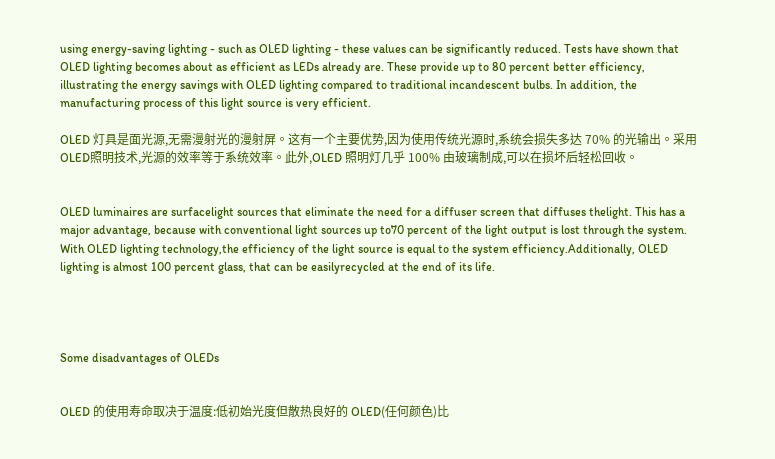using energy-saving lighting - such as OLED lighting - these values can be significantly reduced. Tests have shown that OLED lighting becomes about as efficient as LEDs already are. These provide up to 80 percent better efficiency, illustrating the energy savings with OLED lighting compared to traditional incandescent bulbs. In addition, the manufacturing process of this light source is very efficient.

OLED 灯具是面光源,无需漫射光的漫射屏。这有一个主要优势,因为使用传统光源时,系统会损失多达 70% 的光输出。采用OLED照明技术,光源的效率等于系统效率。此外,OLED 照明灯几乎 100% 由玻璃制成,可以在损坏后轻松回收。


OLED luminaires are surfacelight sources that eliminate the need for a diffuser screen that diffuses thelight. This has a major advantage, because with conventional light sources up to70 percent of the light output is lost through the system. With OLED lighting technology,the efficiency of the light source is equal to the system efficiency.Additionally, OLED lighting is almost 100 percent glass, that can be easilyrecycled at the end of its life.




Some disadvantages of OLEDs


OLED 的使用寿命取决于温度:低初始光度但散热良好的 OLED(任何颜色)比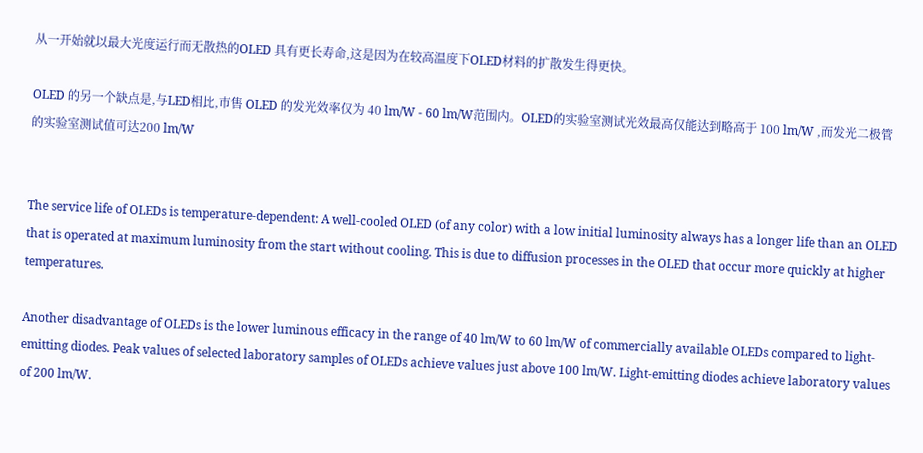从一开始就以最大光度运行而无散热的OLED 具有更长寿命,这是因为在较高温度下OLED材料的扩散发生得更快。

OLED 的另一个缺点是,与LED相比,市售 OLED 的发光效率仅为 40 lm/W - 60 lm/W范围内。OLED的实验室测试光效最高仅能达到略高于 100 lm/W ,而发光二极管的实验室测试值可达200 lm/W


The service life of OLEDs is temperature-dependent: A well-cooled OLED (of any color) with a low initial luminosity always has a longer life than an OLED that is operated at maximum luminosity from the start without cooling. This is due to diffusion processes in the OLED that occur more quickly at higher temperatures.

Another disadvantage of OLEDs is the lower luminous efficacy in the range of 40 lm/W to 60 lm/W of commercially available OLEDs compared to light-emitting diodes. Peak values of selected laboratory samples of OLEDs achieve values just above 100 lm/W. Light-emitting diodes achieve laboratory values of 200 lm/W.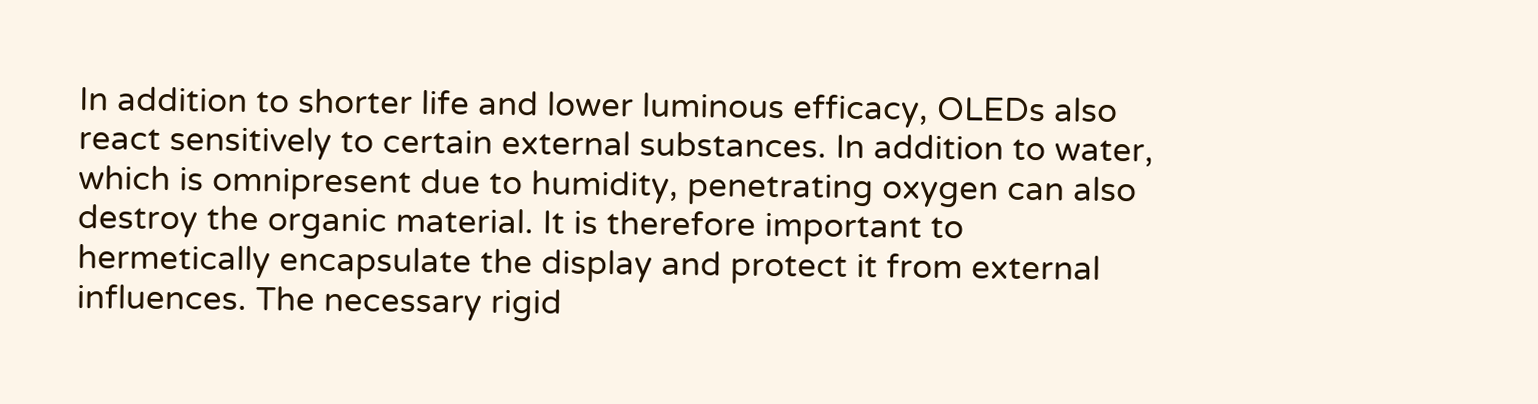In addition to shorter life and lower luminous efficacy, OLEDs also react sensitively to certain external substances. In addition to water, which is omnipresent due to humidity, penetrating oxygen can also destroy the organic material. It is therefore important to hermetically encapsulate the display and protect it from external influences. The necessary rigid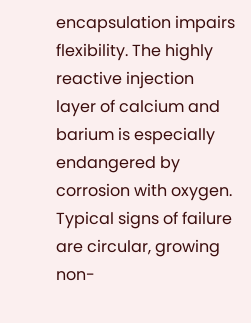encapsulation impairs flexibility. The highly reactive injection layer of calcium and barium is especially endangered by corrosion with oxygen. Typical signs of failure are circular, growing non-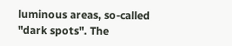luminous areas, so-called "dark spots". The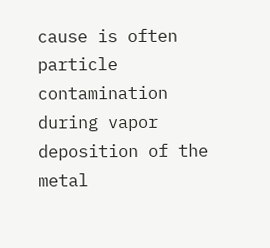cause is often particle contamination during vapor deposition of the metal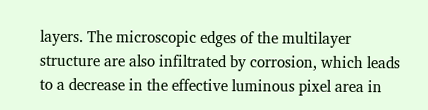layers. The microscopic edges of the multilayer structure are also infiltrated by corrosion, which leads to a decrease in the effective luminous pixel area in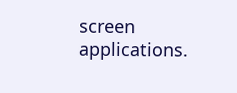screen applications.